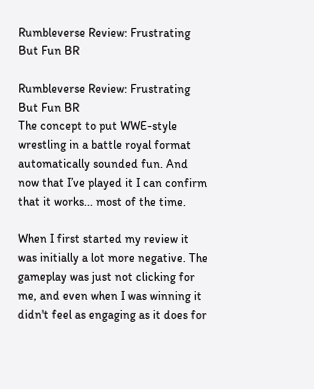Rumbleverse Review: Frustrating But Fun BR

Rumbleverse Review: Frustrating But Fun BR
The concept to put WWE-style wrestling in a battle royal format automatically sounded fun. And now that I’ve played it I can confirm that it works... most of the time.

When I first started my review it was initially a lot more negative. The gameplay was just not clicking for me, and even when I was winning it didn't feel as engaging as it does for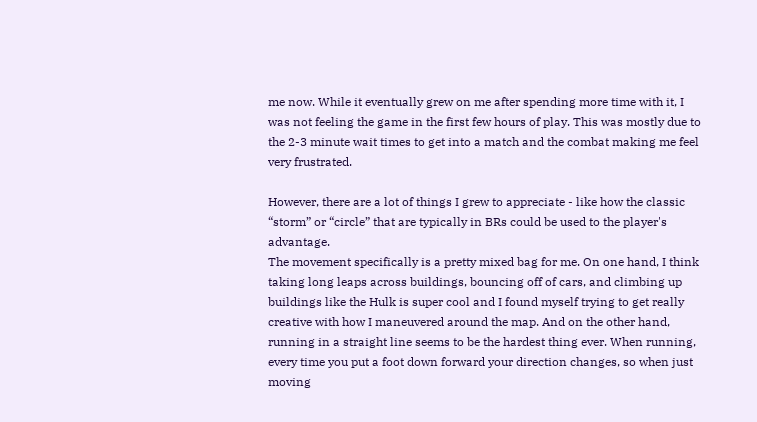me now. While it eventually grew on me after spending more time with it, I was not feeling the game in the first few hours of play. This was mostly due to the 2-3 minute wait times to get into a match and the combat making me feel very frustrated.

However, there are a lot of things I grew to appreciate - like how the classic “storm” or “circle” that are typically in BRs could be used to the player's advantage.
The movement specifically is a pretty mixed bag for me. On one hand, I think taking long leaps across buildings, bouncing off of cars, and climbing up buildings like the Hulk is super cool and I found myself trying to get really creative with how I maneuvered around the map. And on the other hand, running in a straight line seems to be the hardest thing ever. When running, every time you put a foot down forward your direction changes, so when just moving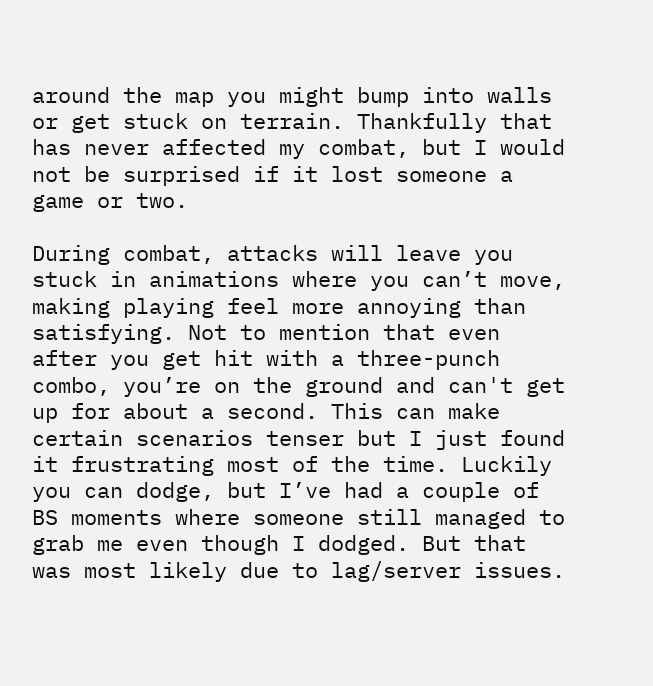around the map you might bump into walls or get stuck on terrain. Thankfully that has never affected my combat, but I would not be surprised if it lost someone a game or two.

During combat, attacks will leave you stuck in animations where you can’t move, making playing feel more annoying than satisfying. Not to mention that even after you get hit with a three-punch combo, you’re on the ground and can't get up for about a second. This can make certain scenarios tenser but I just found it frustrating most of the time. Luckily you can dodge, but I’ve had a couple of BS moments where someone still managed to grab me even though I dodged. But that was most likely due to lag/server issues.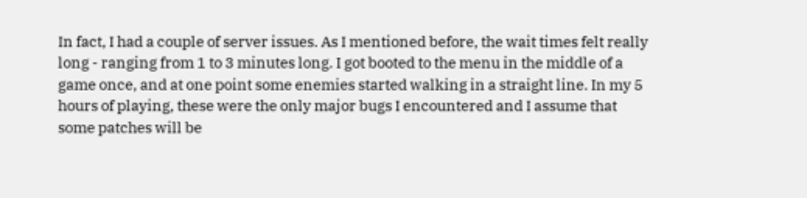In fact, I had a couple of server issues. As I mentioned before, the wait times felt really long - ranging from 1 to 3 minutes long. I got booted to the menu in the middle of a game once, and at one point some enemies started walking in a straight line. In my 5 hours of playing, these were the only major bugs I encountered and I assume that some patches will be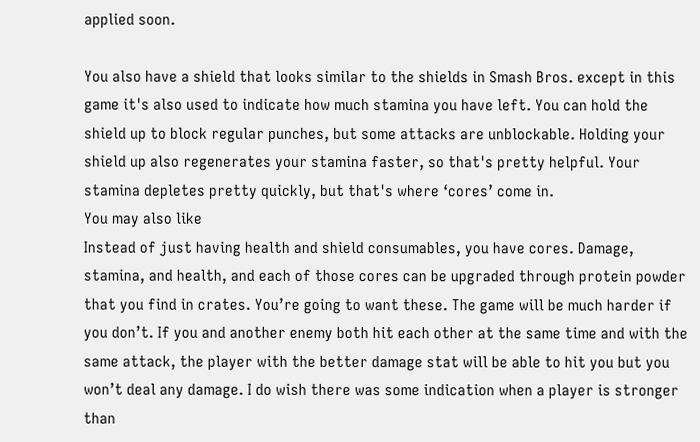applied soon.

You also have a shield that looks similar to the shields in Smash Bros. except in this game it's also used to indicate how much stamina you have left. You can hold the shield up to block regular punches, but some attacks are unblockable. Holding your shield up also regenerates your stamina faster, so that's pretty helpful. Your stamina depletes pretty quickly, but that's where ‘cores’ come in.
You may also like
Instead of just having health and shield consumables, you have cores. Damage, stamina, and health, and each of those cores can be upgraded through protein powder that you find in crates. You’re going to want these. The game will be much harder if you don’t. If you and another enemy both hit each other at the same time and with the same attack, the player with the better damage stat will be able to hit you but you won’t deal any damage. I do wish there was some indication when a player is stronger than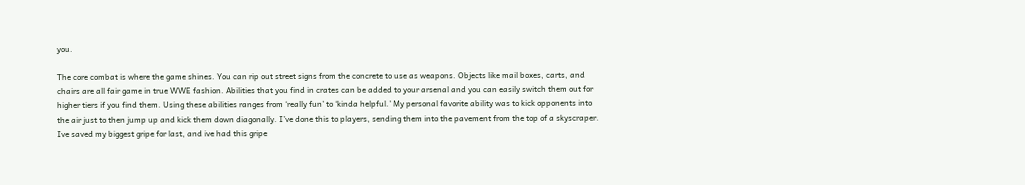you.

The core combat is where the game shines. You can rip out street signs from the concrete to use as weapons. Objects like mail boxes, carts, and chairs are all fair game in true WWE fashion. Abilities that you find in crates can be added to your arsenal and you can easily switch them out for higher tiers if you find them. Using these abilities ranges from ‘really fun’ to ‘kinda helpful.’ My personal favorite ability was to kick opponents into the air just to then jump up and kick them down diagonally. I’ve done this to players, sending them into the pavement from the top of a skyscraper.
Ive saved my biggest gripe for last, and ive had this gripe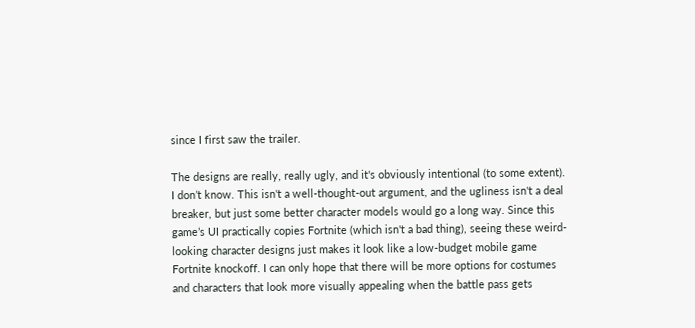since I first saw the trailer.

The designs are really, really ugly, and it's obviously intentional (to some extent). I don’t know. This isn't a well-thought-out argument, and the ugliness isn't a deal breaker, but just some better character models would go a long way. Since this game’s UI practically copies Fortnite (which isn't a bad thing), seeing these weird-looking character designs just makes it look like a low-budget mobile game Fortnite knockoff. I can only hope that there will be more options for costumes and characters that look more visually appealing when the battle pass gets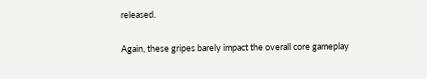released.

Again, these gripes barely impact the overall core gameplay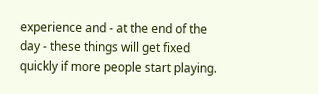experience and - at the end of the day - these things will get fixed quickly if more people start playing.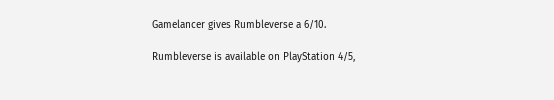Gamelancer gives Rumbleverse a 6/10.

Rumbleverse is available on PlayStation 4/5,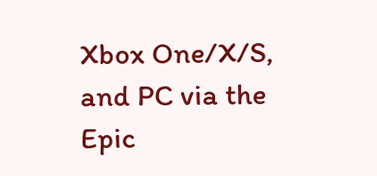Xbox One/X/S, and PC via the Epic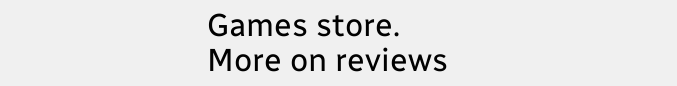Games store.
More on reviews